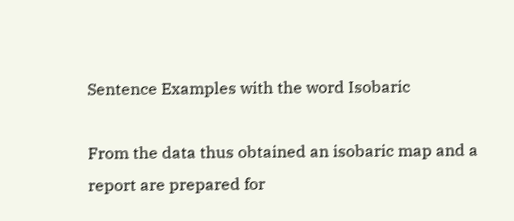Sentence Examples with the word Isobaric

From the data thus obtained an isobaric map and a report are prepared for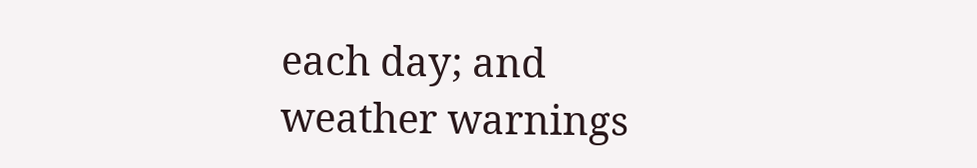each day; and weather warnings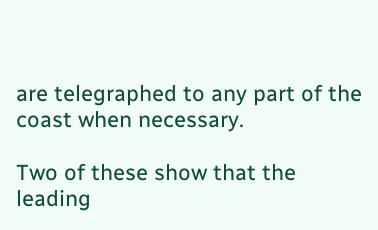are telegraphed to any part of the coast when necessary.

Two of these show that the leading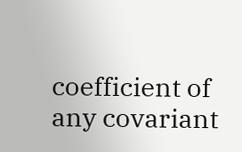coefficient of any covariant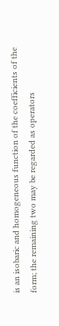is an isobaric and homogeneous function of the coefficients of the form; the remaining two may be regarded as operators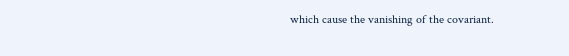which cause the vanishing of the covariant.